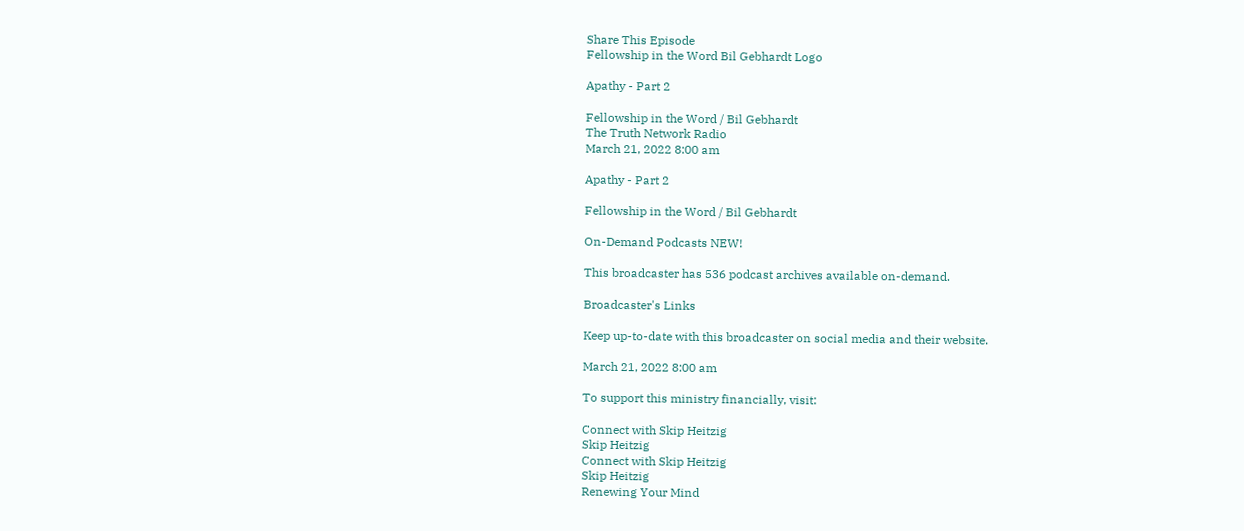Share This Episode
Fellowship in the Word Bil Gebhardt Logo

Apathy - Part 2

Fellowship in the Word / Bil Gebhardt
The Truth Network Radio
March 21, 2022 8:00 am

Apathy - Part 2

Fellowship in the Word / Bil Gebhardt

On-Demand Podcasts NEW!

This broadcaster has 536 podcast archives available on-demand.

Broadcaster's Links

Keep up-to-date with this broadcaster on social media and their website.

March 21, 2022 8:00 am

To support this ministry financially, visit:

Connect with Skip Heitzig
Skip Heitzig
Connect with Skip Heitzig
Skip Heitzig
Renewing Your Mind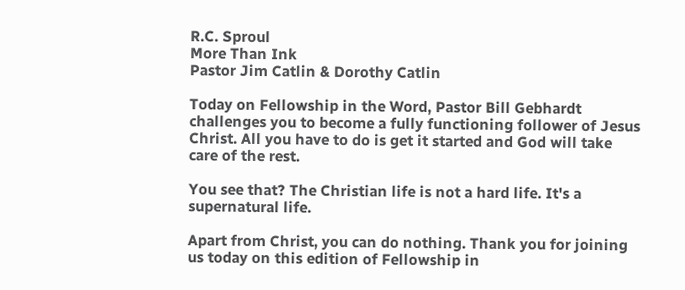R.C. Sproul
More Than Ink
Pastor Jim Catlin & Dorothy Catlin

Today on Fellowship in the Word, Pastor Bill Gebhardt challenges you to become a fully functioning follower of Jesus Christ. All you have to do is get it started and God will take care of the rest.

You see that? The Christian life is not a hard life. It's a supernatural life.

Apart from Christ, you can do nothing. Thank you for joining us today on this edition of Fellowship in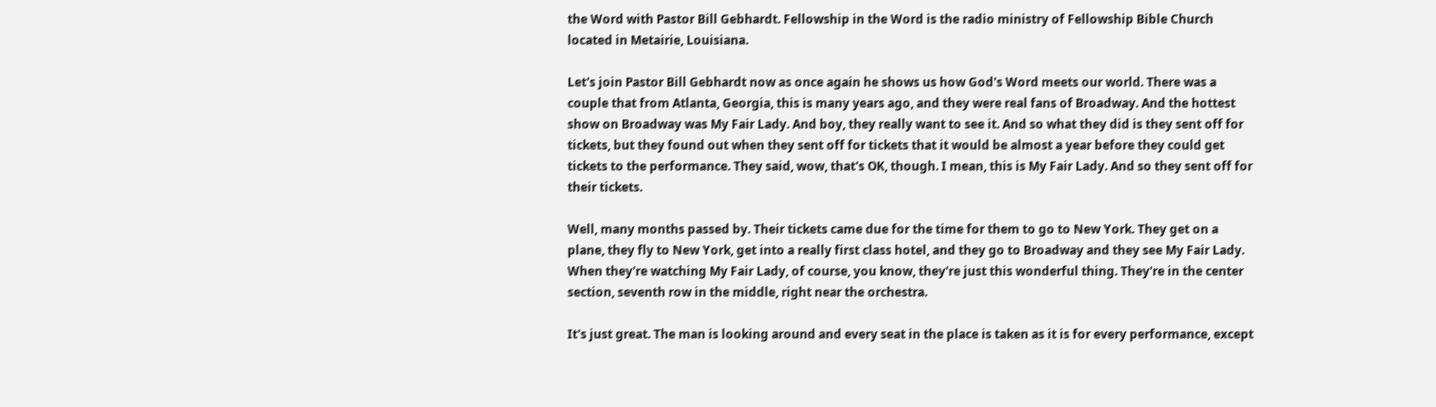the Word with Pastor Bill Gebhardt. Fellowship in the Word is the radio ministry of Fellowship Bible Church located in Metairie, Louisiana.

Let's join Pastor Bill Gebhardt now as once again he shows us how God's Word meets our world. There was a couple that from Atlanta, Georgia, this is many years ago, and they were real fans of Broadway. And the hottest show on Broadway was My Fair Lady. And boy, they really want to see it. And so what they did is they sent off for tickets, but they found out when they sent off for tickets that it would be almost a year before they could get tickets to the performance. They said, wow, that's OK, though. I mean, this is My Fair Lady. And so they sent off for their tickets.

Well, many months passed by. Their tickets came due for the time for them to go to New York. They get on a plane, they fly to New York, get into a really first class hotel, and they go to Broadway and they see My Fair Lady. When they're watching My Fair Lady, of course, you know, they're just this wonderful thing. They're in the center section, seventh row in the middle, right near the orchestra.

It's just great. The man is looking around and every seat in the place is taken as it is for every performance, except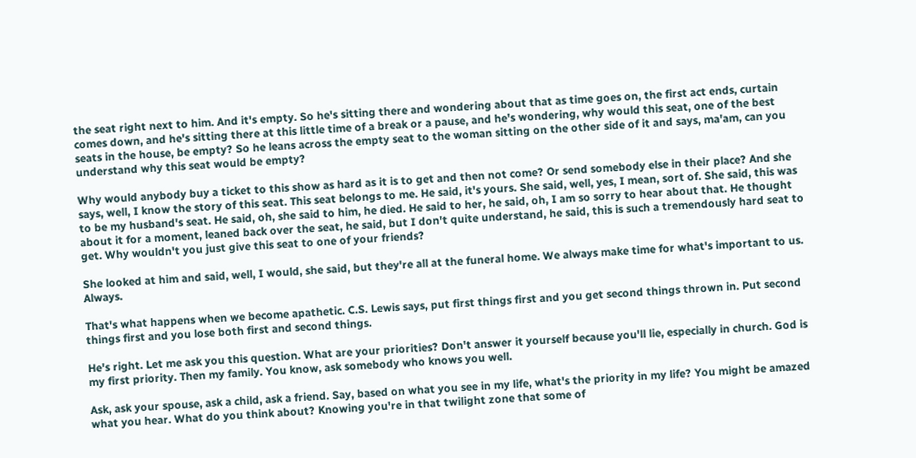the seat right next to him. And it's empty. So he's sitting there and wondering about that as time goes on, the first act ends, curtain comes down, and he's sitting there at this little time of a break or a pause, and he's wondering, why would this seat, one of the best seats in the house, be empty? So he leans across the empty seat to the woman sitting on the other side of it and says, ma'am, can you understand why this seat would be empty?

Why would anybody buy a ticket to this show as hard as it is to get and then not come? Or send somebody else in their place? And she says, well, I know the story of this seat. This seat belongs to me. He said, it's yours. She said, well, yes, I mean, sort of. She said, this was to be my husband's seat. He said, oh, she said to him, he died. He said to her, he said, oh, I am so sorry to hear about that. He thought about it for a moment, leaned back over the seat, he said, but I don't quite understand, he said, this is such a tremendously hard seat to get. Why wouldn't you just give this seat to one of your friends?

She looked at him and said, well, I would, she said, but they're all at the funeral home. We always make time for what's important to us. Always.

That's what happens when we become apathetic. C.S. Lewis says, put first things first and you get second things thrown in. Put second things first and you lose both first and second things.

He's right. Let me ask you this question. What are your priorities? Don't answer it yourself because you'll lie, especially in church. God is my first priority. Then my family. You know, ask somebody who knows you well.

Ask, ask your spouse, ask a child, ask a friend. Say, based on what you see in my life, what's the priority in my life? You might be amazed what you hear. What do you think about? Knowing you're in that twilight zone that some of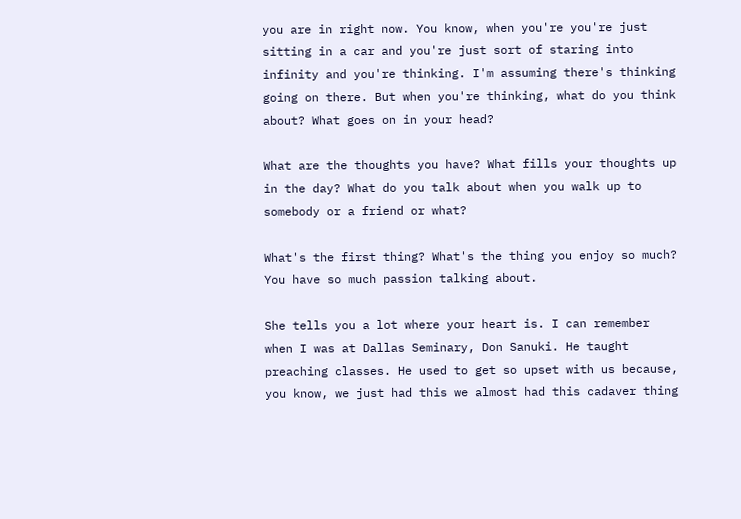you are in right now. You know, when you're you're just sitting in a car and you're just sort of staring into infinity and you're thinking. I'm assuming there's thinking going on there. But when you're thinking, what do you think about? What goes on in your head?

What are the thoughts you have? What fills your thoughts up in the day? What do you talk about when you walk up to somebody or a friend or what?

What's the first thing? What's the thing you enjoy so much? You have so much passion talking about.

She tells you a lot where your heart is. I can remember when I was at Dallas Seminary, Don Sanuki. He taught preaching classes. He used to get so upset with us because, you know, we just had this we almost had this cadaver thing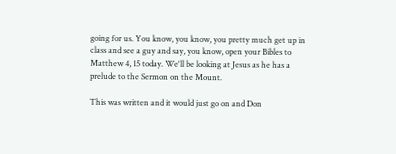going for us. You know, you know, you pretty much get up in class and see a guy and say, you know, open your Bibles to Matthew 4, 15 today. We'll be looking at Jesus as he has a prelude to the Sermon on the Mount.

This was written and it would just go on and Don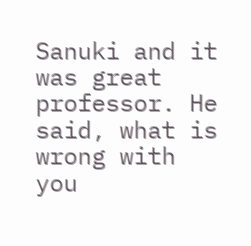Sanuki and it was great professor. He said, what is wrong with you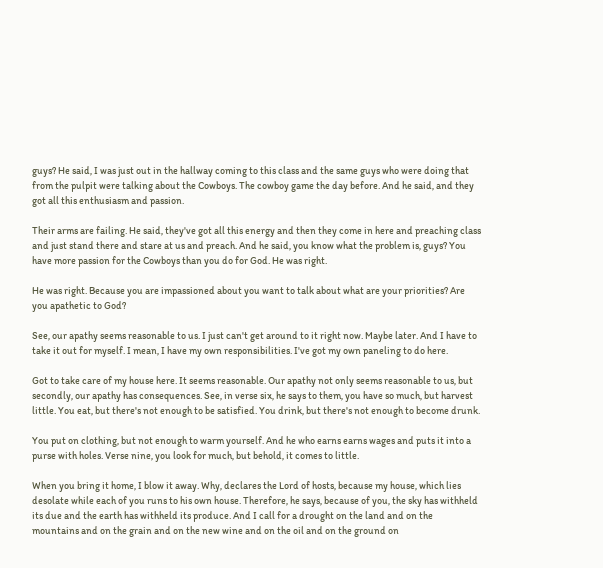guys? He said, I was just out in the hallway coming to this class and the same guys who were doing that from the pulpit were talking about the Cowboys. The cowboy game the day before. And he said, and they got all this enthusiasm and passion.

Their arms are failing. He said, they've got all this energy and then they come in here and preaching class and just stand there and stare at us and preach. And he said, you know what the problem is, guys? You have more passion for the Cowboys than you do for God. He was right.

He was right. Because you are impassioned about you want to talk about what are your priorities? Are you apathetic to God?

See, our apathy seems reasonable to us. I just can't get around to it right now. Maybe later. And I have to take it out for myself. I mean, I have my own responsibilities. I've got my own paneling to do here.

Got to take care of my house here. It seems reasonable. Our apathy not only seems reasonable to us, but secondly, our apathy has consequences. See, in verse six, he says to them, you have so much, but harvest little. You eat, but there's not enough to be satisfied. You drink, but there's not enough to become drunk.

You put on clothing, but not enough to warm yourself. And he who earns earns wages and puts it into a purse with holes. Verse nine, you look for much, but behold, it comes to little.

When you bring it home, I blow it away. Why, declares the Lord of hosts, because my house, which lies desolate while each of you runs to his own house. Therefore, he says, because of you, the sky has withheld its due and the earth has withheld its produce. And I call for a drought on the land and on the mountains and on the grain and on the new wine and on the oil and on the ground on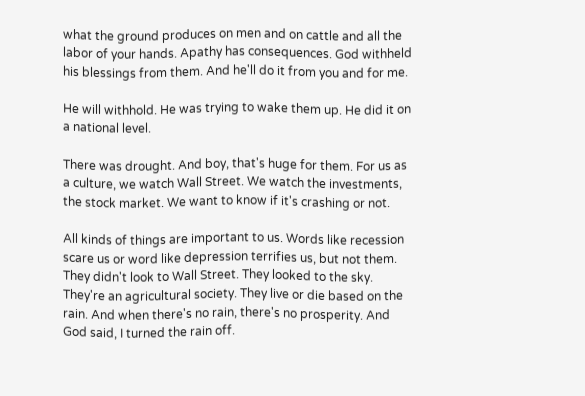what the ground produces on men and on cattle and all the labor of your hands. Apathy has consequences. God withheld his blessings from them. And he'll do it from you and for me.

He will withhold. He was trying to wake them up. He did it on a national level.

There was drought. And boy, that's huge for them. For us as a culture, we watch Wall Street. We watch the investments, the stock market. We want to know if it's crashing or not.

All kinds of things are important to us. Words like recession scare us or word like depression terrifies us, but not them. They didn't look to Wall Street. They looked to the sky. They're an agricultural society. They live or die based on the rain. And when there's no rain, there's no prosperity. And God said, I turned the rain off.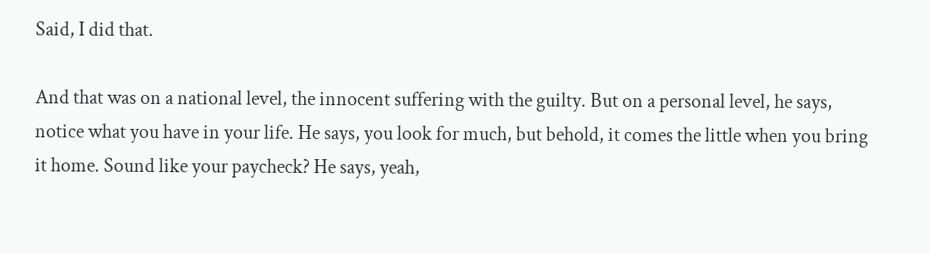Said, I did that.

And that was on a national level, the innocent suffering with the guilty. But on a personal level, he says, notice what you have in your life. He says, you look for much, but behold, it comes the little when you bring it home. Sound like your paycheck? He says, yeah,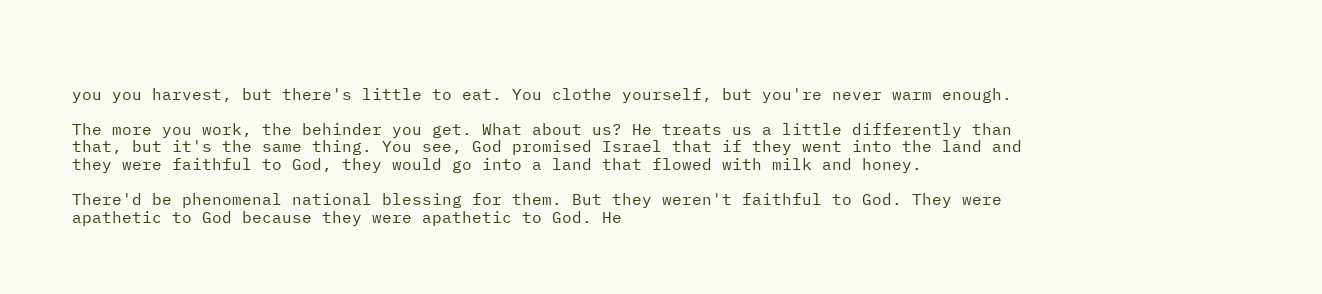you you harvest, but there's little to eat. You clothe yourself, but you're never warm enough.

The more you work, the behinder you get. What about us? He treats us a little differently than that, but it's the same thing. You see, God promised Israel that if they went into the land and they were faithful to God, they would go into a land that flowed with milk and honey.

There'd be phenomenal national blessing for them. But they weren't faithful to God. They were apathetic to God because they were apathetic to God. He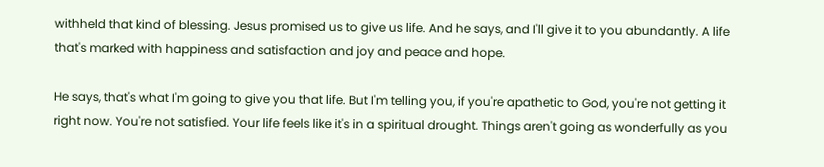withheld that kind of blessing. Jesus promised us to give us life. And he says, and I'll give it to you abundantly. A life that's marked with happiness and satisfaction and joy and peace and hope.

He says, that's what I'm going to give you that life. But I'm telling you, if you're apathetic to God, you're not getting it right now. You're not satisfied. Your life feels like it's in a spiritual drought. Things aren't going as wonderfully as you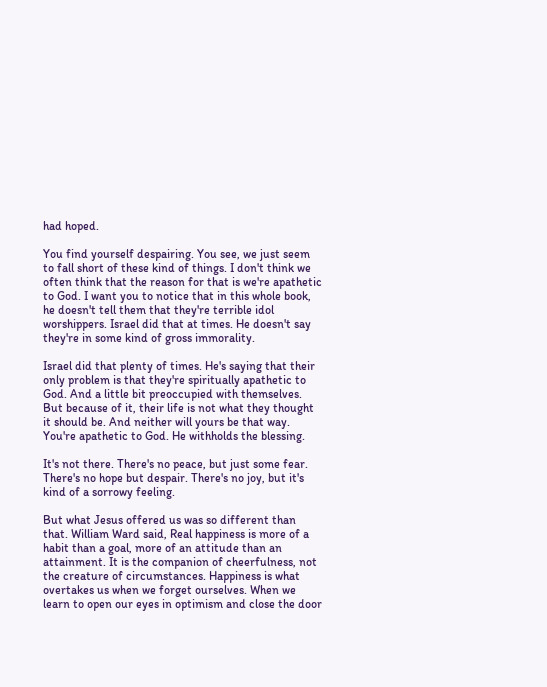had hoped.

You find yourself despairing. You see, we just seem to fall short of these kind of things. I don't think we often think that the reason for that is we're apathetic to God. I want you to notice that in this whole book, he doesn't tell them that they're terrible idol worshippers. Israel did that at times. He doesn't say they're in some kind of gross immorality.

Israel did that plenty of times. He's saying that their only problem is that they're spiritually apathetic to God. And a little bit preoccupied with themselves. But because of it, their life is not what they thought it should be. And neither will yours be that way. You're apathetic to God. He withholds the blessing.

It's not there. There's no peace, but just some fear. There's no hope but despair. There's no joy, but it's kind of a sorrowy feeling.

But what Jesus offered us was so different than that. William Ward said, Real happiness is more of a habit than a goal, more of an attitude than an attainment. It is the companion of cheerfulness, not the creature of circumstances. Happiness is what overtakes us when we forget ourselves. When we learn to open our eyes in optimism and close the door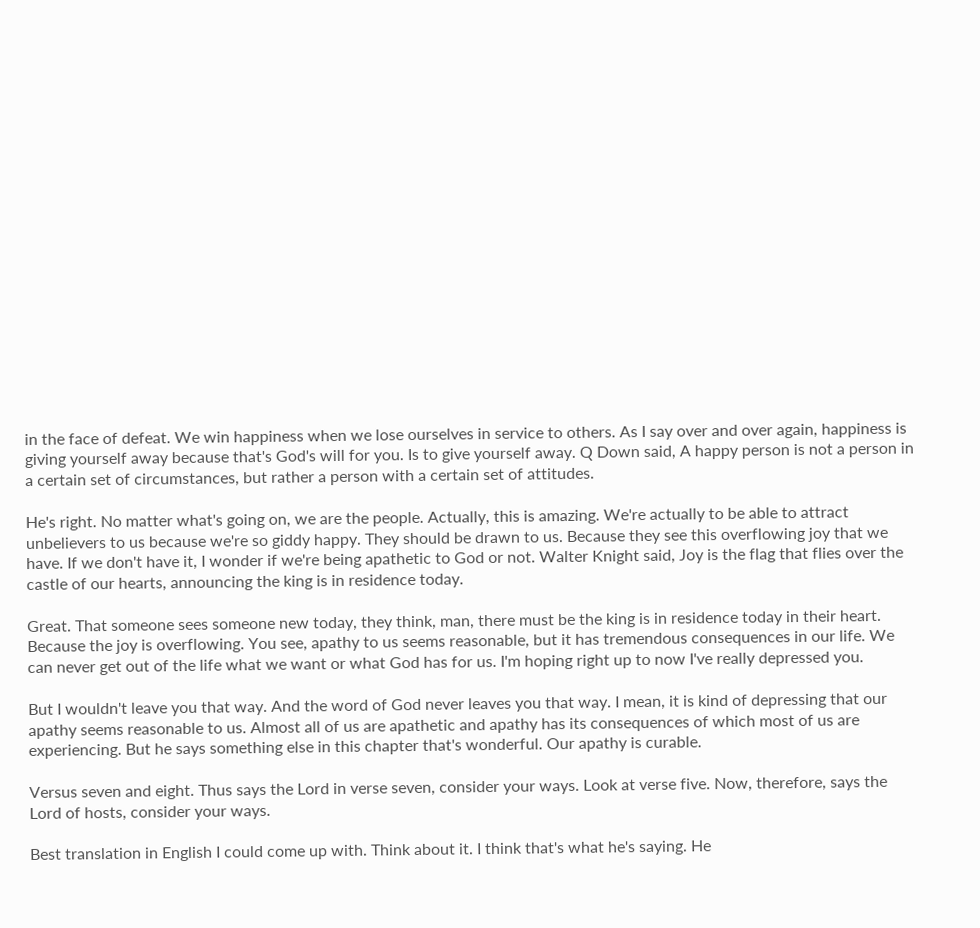in the face of defeat. We win happiness when we lose ourselves in service to others. As I say over and over again, happiness is giving yourself away because that's God's will for you. Is to give yourself away. Q Down said, A happy person is not a person in a certain set of circumstances, but rather a person with a certain set of attitudes.

He's right. No matter what's going on, we are the people. Actually, this is amazing. We're actually to be able to attract unbelievers to us because we're so giddy happy. They should be drawn to us. Because they see this overflowing joy that we have. If we don't have it, I wonder if we're being apathetic to God or not. Walter Knight said, Joy is the flag that flies over the castle of our hearts, announcing the king is in residence today.

Great. That someone sees someone new today, they think, man, there must be the king is in residence today in their heart. Because the joy is overflowing. You see, apathy to us seems reasonable, but it has tremendous consequences in our life. We can never get out of the life what we want or what God has for us. I'm hoping right up to now I've really depressed you.

But I wouldn't leave you that way. And the word of God never leaves you that way. I mean, it is kind of depressing that our apathy seems reasonable to us. Almost all of us are apathetic and apathy has its consequences of which most of us are experiencing. But he says something else in this chapter that's wonderful. Our apathy is curable.

Versus seven and eight. Thus says the Lord in verse seven, consider your ways. Look at verse five. Now, therefore, says the Lord of hosts, consider your ways.

Best translation in English I could come up with. Think about it. I think that's what he's saying. He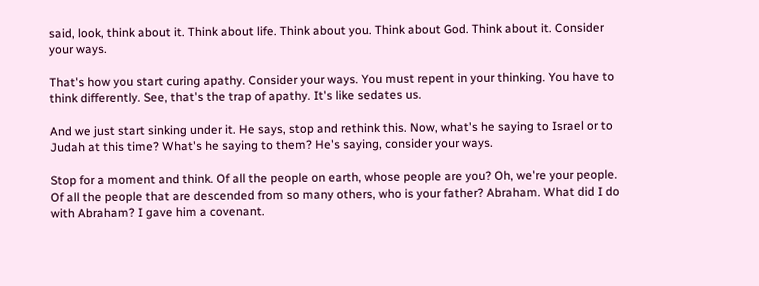said, look, think about it. Think about life. Think about you. Think about God. Think about it. Consider your ways.

That's how you start curing apathy. Consider your ways. You must repent in your thinking. You have to think differently. See, that's the trap of apathy. It's like sedates us.

And we just start sinking under it. He says, stop and rethink this. Now, what's he saying to Israel or to Judah at this time? What's he saying to them? He's saying, consider your ways.

Stop for a moment and think. Of all the people on earth, whose people are you? Oh, we're your people. Of all the people that are descended from so many others, who is your father? Abraham. What did I do with Abraham? I gave him a covenant.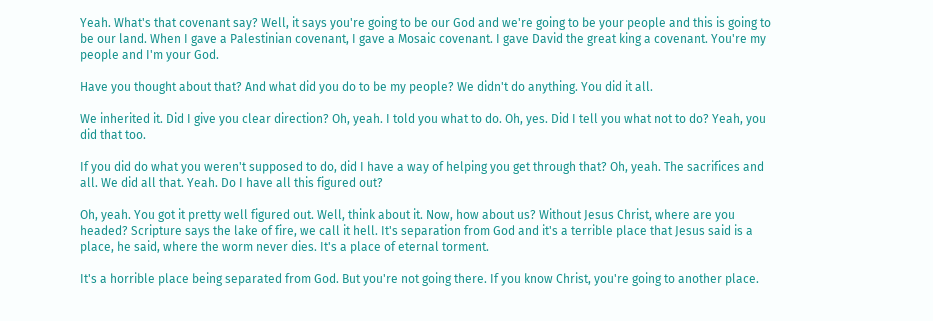Yeah. What's that covenant say? Well, it says you're going to be our God and we're going to be your people and this is going to be our land. When I gave a Palestinian covenant, I gave a Mosaic covenant. I gave David the great king a covenant. You're my people and I'm your God.

Have you thought about that? And what did you do to be my people? We didn't do anything. You did it all.

We inherited it. Did I give you clear direction? Oh, yeah. I told you what to do. Oh, yes. Did I tell you what not to do? Yeah, you did that too.

If you did do what you weren't supposed to do, did I have a way of helping you get through that? Oh, yeah. The sacrifices and all. We did all that. Yeah. Do I have all this figured out?

Oh, yeah. You got it pretty well figured out. Well, think about it. Now, how about us? Without Jesus Christ, where are you headed? Scripture says the lake of fire, we call it hell. It's separation from God and it's a terrible place that Jesus said is a place, he said, where the worm never dies. It's a place of eternal torment.

It's a horrible place being separated from God. But you're not going there. If you know Christ, you're going to another place.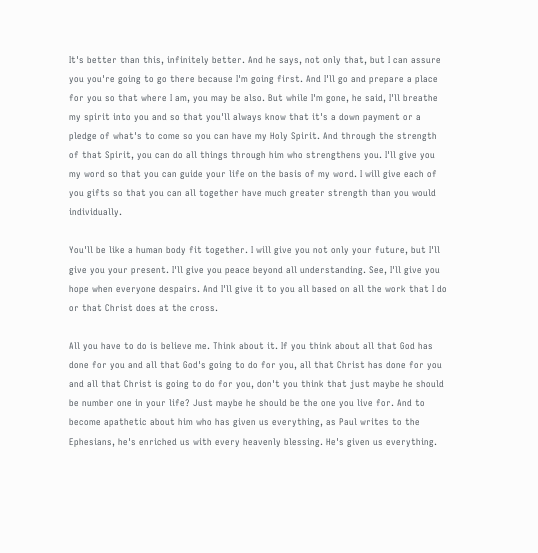It's better than this, infinitely better. And he says, not only that, but I can assure you you're going to go there because I'm going first. And I'll go and prepare a place for you so that where I am, you may be also. But while I'm gone, he said, I'll breathe my spirit into you and so that you'll always know that it's a down payment or a pledge of what's to come so you can have my Holy Spirit. And through the strength of that Spirit, you can do all things through him who strengthens you. I'll give you my word so that you can guide your life on the basis of my word. I will give each of you gifts so that you can all together have much greater strength than you would individually.

You'll be like a human body fit together. I will give you not only your future, but I'll give you your present. I'll give you peace beyond all understanding. See, I'll give you hope when everyone despairs. And I'll give it to you all based on all the work that I do or that Christ does at the cross.

All you have to do is believe me. Think about it. If you think about all that God has done for you and all that God's going to do for you, all that Christ has done for you and all that Christ is going to do for you, don't you think that just maybe he should be number one in your life? Just maybe he should be the one you live for. And to become apathetic about him who has given us everything, as Paul writes to the Ephesians, he's enriched us with every heavenly blessing. He's given us everything.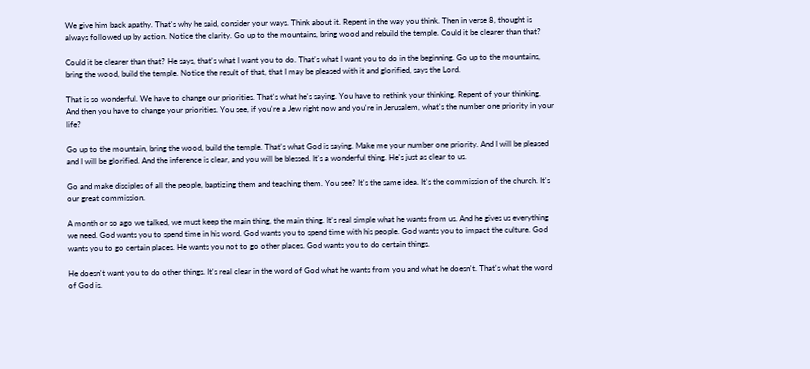We give him back apathy. That's why he said, consider your ways. Think about it. Repent in the way you think. Then in verse 8, thought is always followed up by action. Notice the clarity. Go up to the mountains, bring wood and rebuild the temple. Could it be clearer than that?

Could it be clearer than that? He says, that's what I want you to do. That's what I want you to do in the beginning. Go up to the mountains, bring the wood, build the temple. Notice the result of that, that I may be pleased with it and glorified, says the Lord.

That is so wonderful. We have to change our priorities. That's what he's saying. You have to rethink your thinking. Repent of your thinking. And then you have to change your priorities. You see, if you're a Jew right now and you're in Jerusalem, what's the number one priority in your life?

Go up to the mountain, bring the wood, build the temple. That's what God is saying. Make me your number one priority. And I will be pleased and I will be glorified. And the inference is clear, and you will be blessed. It's a wonderful thing. He's just as clear to us.

Go and make disciples of all the people, baptizing them and teaching them. You see? It's the same idea. It's the commission of the church. It's our great commission.

A month or so ago we talked, we must keep the main thing, the main thing. It's real simple what he wants from us. And he gives us everything we need. God wants you to spend time in his word. God wants you to spend time with his people. God wants you to impact the culture. God wants you to go certain places. He wants you not to go other places. God wants you to do certain things.

He doesn't want you to do other things. It's real clear in the word of God what he wants from you and what he doesn't. That's what the word of God is.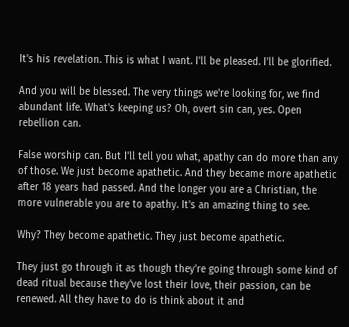It's his revelation. This is what I want. I'll be pleased. I'll be glorified.

And you will be blessed. The very things we're looking for, we find abundant life. What's keeping us? Oh, overt sin can, yes. Open rebellion can.

False worship can. But I'll tell you what, apathy can do more than any of those. We just become apathetic. And they became more apathetic after 18 years had passed. And the longer you are a Christian, the more vulnerable you are to apathy. It's an amazing thing to see.

Why? They become apathetic. They just become apathetic.

They just go through it as though they're going through some kind of dead ritual because they've lost their love, their passion, can be renewed. All they have to do is think about it and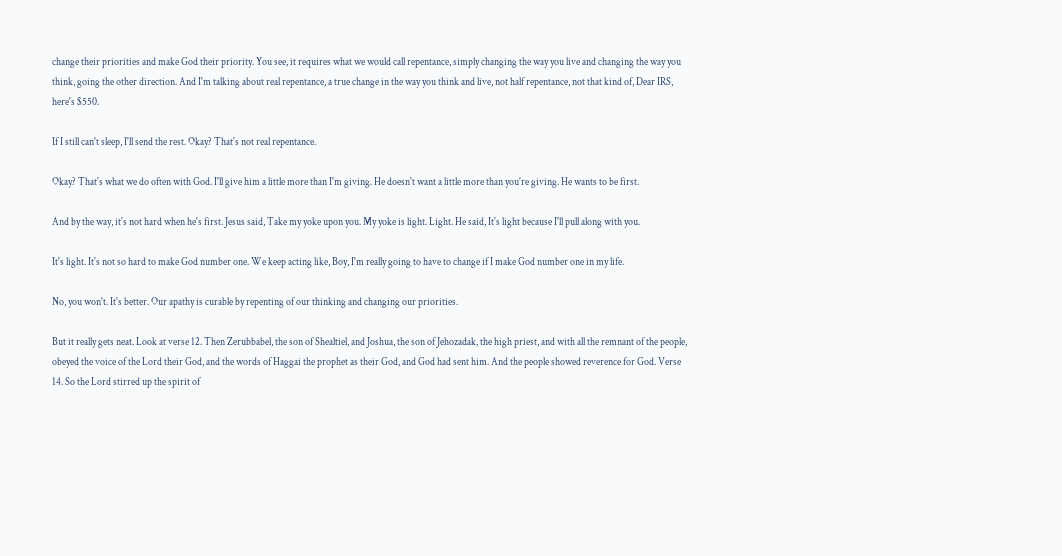change their priorities and make God their priority. You see, it requires what we would call repentance, simply changing the way you live and changing the way you think, going the other direction. And I'm talking about real repentance, a true change in the way you think and live, not half repentance, not that kind of, Dear IRS, here's $550.

If I still can't sleep, I'll send the rest. Okay? That's not real repentance.

Okay? That's what we do often with God. I'll give him a little more than I'm giving. He doesn't want a little more than you're giving. He wants to be first.

And by the way, it's not hard when he's first. Jesus said, Take my yoke upon you. My yoke is light. Light. He said, It's light because I'll pull along with you.

It's light. It's not so hard to make God number one. We keep acting like, Boy, I'm really going to have to change if I make God number one in my life.

No, you won't. It's better. Our apathy is curable by repenting of our thinking and changing our priorities.

But it really gets neat. Look at verse 12. Then Zerubbabel, the son of Shealtiel, and Joshua, the son of Jehozadak, the high priest, and with all the remnant of the people, obeyed the voice of the Lord their God, and the words of Haggai the prophet as their God, and God had sent him. And the people showed reverence for God. Verse 14. So the Lord stirred up the spirit of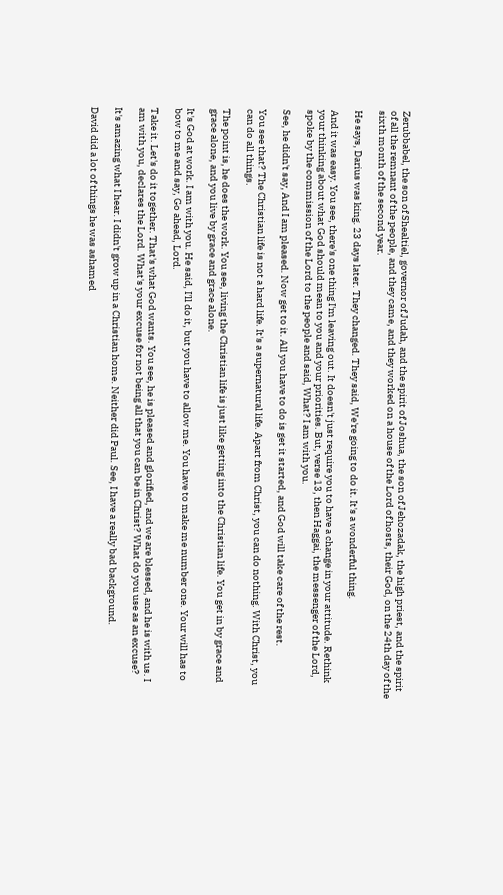Zerubbabel, the son of Shealtiel, governor of Judah, and the spirit of Joshua, the son of Jehozadak, the high priest, and the spirit of all the remnant of the people, and they came, and they worked on a house of the Lord of hosts, their God, on the 24th day of the sixth month of the second year.

He says, Darius was king. 23 days later. They changed. They said, We're going to do it. It's a wonderful thing.

And it was easy. You see, there's one thing I'm leaving out. It doesn't just require you to have a change in your attitude. Rethink your thinking about what God should mean to you and your priorities. But, verse 13, then Haggai, the messenger of the Lord, spoke by the commission of the Lord to the people and said, What? I am with you.

See, he didn't say, And I am pleased. Now get to it. All you have to do is get it started, and God will take care of the rest.

You see that? The Christian life is not a hard life. It's a supernatural life. Apart from Christ, you can do nothing. With Christ, you can do all things.

The point is, he does the work. You see, living the Christian life is just like getting into the Christian life. You get in by grace and grace alone, and you live by grace and grace alone.

It's God at work. I am with you. He said, I'll do it, but you have to allow me. You have to make me number one. Your will has to bow to me and say, Go ahead, Lord.

Take it. Let's do it together. That's what God wants. You see, he is pleased and glorified, and we are blessed, and he is with us. I am with you, declares the Lord. What's your excuse for not being all that you can be in Christ? What do you use as an excuse?

It's amazing what I hear. I didn't grow up in a Christian home. Neither did Paul. See, I have a really bad background.

David did a lot of things he was ashamed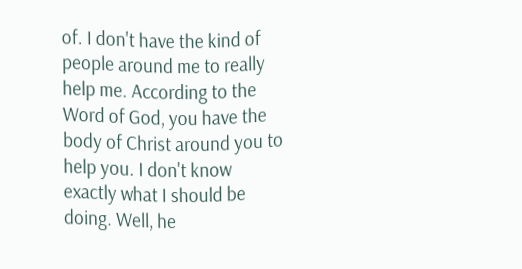of. I don't have the kind of people around me to really help me. According to the Word of God, you have the body of Christ around you to help you. I don't know exactly what I should be doing. Well, he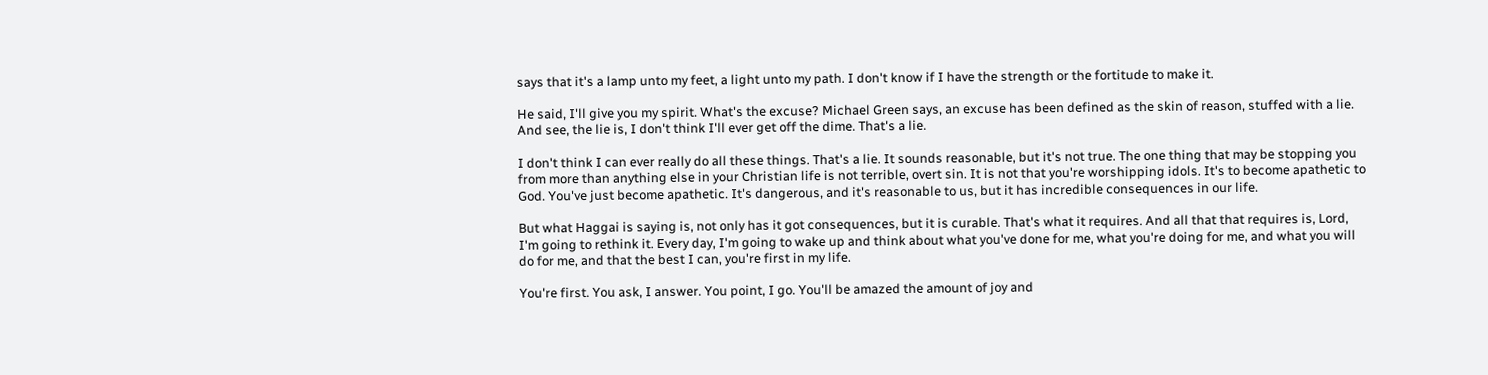says that it's a lamp unto my feet, a light unto my path. I don't know if I have the strength or the fortitude to make it.

He said, I'll give you my spirit. What's the excuse? Michael Green says, an excuse has been defined as the skin of reason, stuffed with a lie. And see, the lie is, I don't think I'll ever get off the dime. That's a lie.

I don't think I can ever really do all these things. That's a lie. It sounds reasonable, but it's not true. The one thing that may be stopping you from more than anything else in your Christian life is not terrible, overt sin. It is not that you're worshipping idols. It's to become apathetic to God. You've just become apathetic. It's dangerous, and it's reasonable to us, but it has incredible consequences in our life.

But what Haggai is saying is, not only has it got consequences, but it is curable. That's what it requires. And all that that requires is, Lord, I'm going to rethink it. Every day, I'm going to wake up and think about what you've done for me, what you're doing for me, and what you will do for me, and that the best I can, you're first in my life.

You're first. You ask, I answer. You point, I go. You'll be amazed the amount of joy and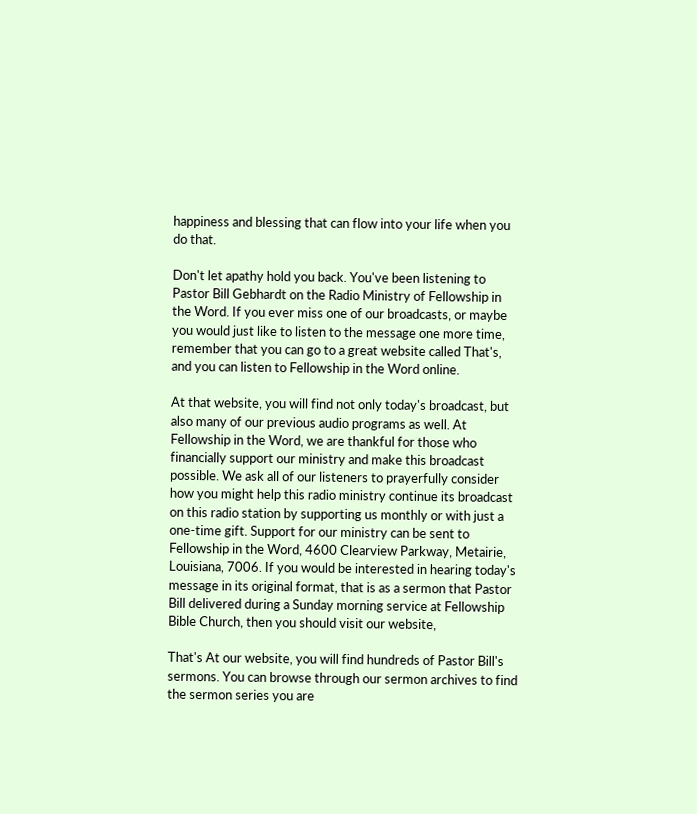happiness and blessing that can flow into your life when you do that.

Don't let apathy hold you back. You've been listening to Pastor Bill Gebhardt on the Radio Ministry of Fellowship in the Word. If you ever miss one of our broadcasts, or maybe you would just like to listen to the message one more time, remember that you can go to a great website called That's, and you can listen to Fellowship in the Word online.

At that website, you will find not only today's broadcast, but also many of our previous audio programs as well. At Fellowship in the Word, we are thankful for those who financially support our ministry and make this broadcast possible. We ask all of our listeners to prayerfully consider how you might help this radio ministry continue its broadcast on this radio station by supporting us monthly or with just a one-time gift. Support for our ministry can be sent to Fellowship in the Word, 4600 Clearview Parkway, Metairie, Louisiana, 7006. If you would be interested in hearing today's message in its original format, that is as a sermon that Pastor Bill delivered during a Sunday morning service at Fellowship Bible Church, then you should visit our website,

That's At our website, you will find hundreds of Pastor Bill's sermons. You can browse through our sermon archives to find the sermon series you are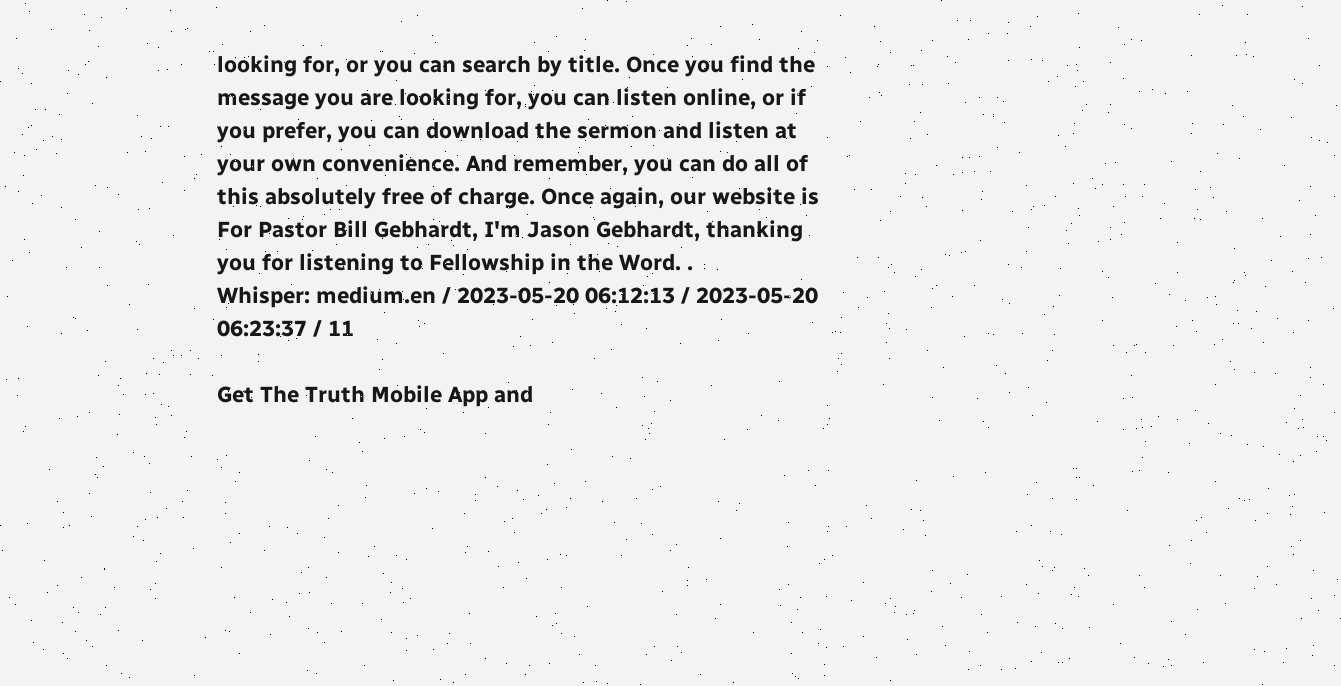looking for, or you can search by title. Once you find the message you are looking for, you can listen online, or if you prefer, you can download the sermon and listen at your own convenience. And remember, you can do all of this absolutely free of charge. Once again, our website is For Pastor Bill Gebhardt, I'm Jason Gebhardt, thanking you for listening to Fellowship in the Word. .
Whisper: medium.en / 2023-05-20 06:12:13 / 2023-05-20 06:23:37 / 11

Get The Truth Mobile App and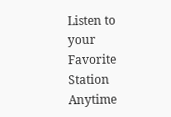Listen to your Favorite Station Anytime